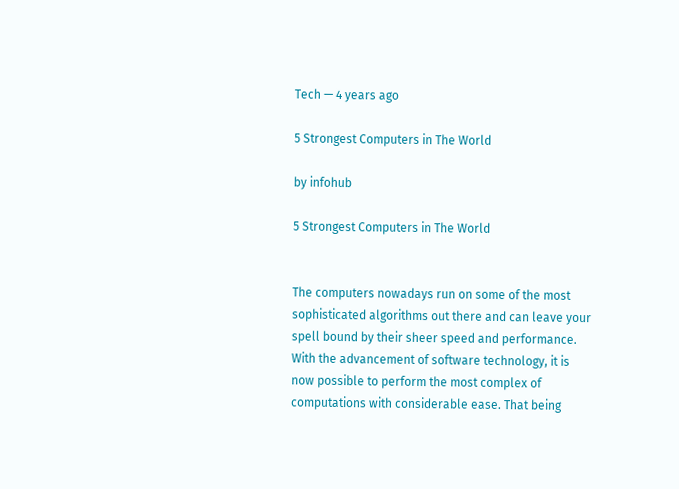Tech — 4 years ago

5 Strongest Computers in The World

by infohub

5 Strongest Computers in The World


The computers nowadays run on some of the most sophisticated algorithms out there and can leave your spell bound by their sheer speed and performance. With the advancement of software technology, it is now possible to perform the most complex of computations with considerable ease. That being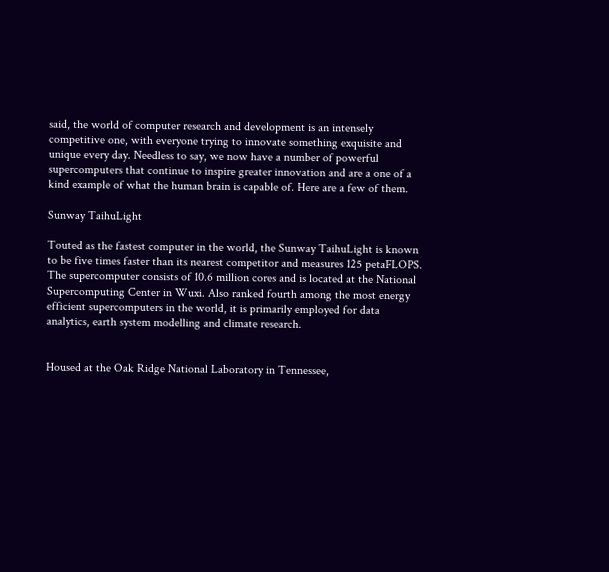said, the world of computer research and development is an intensely competitive one, with everyone trying to innovate something exquisite and unique every day. Needless to say, we now have a number of powerful supercomputers that continue to inspire greater innovation and are a one of a kind example of what the human brain is capable of. Here are a few of them.

Sunway TaihuLight

Touted as the fastest computer in the world, the Sunway TaihuLight is known to be five times faster than its nearest competitor and measures 125 petaFLOPS. The supercomputer consists of 10.6 million cores and is located at the National Supercomputing Center in Wuxi. Also ranked fourth among the most energy efficient supercomputers in the world, it is primarily employed for data analytics, earth system modelling and climate research.


Housed at the Oak Ridge National Laboratory in Tennessee,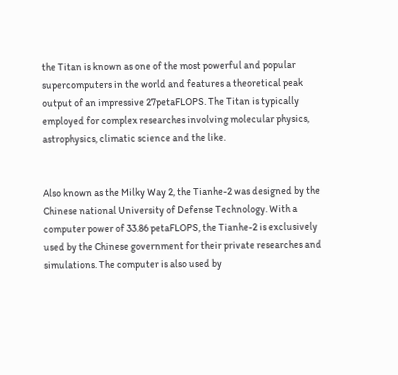the Titan is known as one of the most powerful and popular supercomputers in the world and features a theoretical peak output of an impressive 27petaFLOPS. The Titan is typically employed for complex researches involving molecular physics, astrophysics, climatic science and the like.


Also known as the Milky Way 2, the Tianhe-2 was designed by the Chinese national University of Defense Technology. With a computer power of 33.86 petaFLOPS, the Tianhe-2 is exclusively used by the Chinese government for their private researches and simulations. The computer is also used by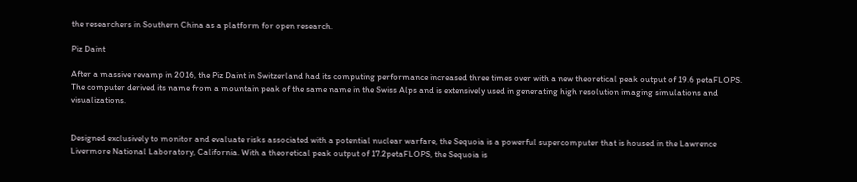the researchers in Southern China as a platform for open research.

Piz Daint

After a massive revamp in 2016, the Piz Daint in Switzerland had its computing performance increased three times over with a new theoretical peak output of 19.6 petaFLOPS. The computer derived its name from a mountain peak of the same name in the Swiss Alps and is extensively used in generating high resolution imaging simulations and visualizations.


Designed exclusively to monitor and evaluate risks associated with a potential nuclear warfare, the Sequoia is a powerful supercomputer that is housed in the Lawrence Livermore National Laboratory, California. With a theoretical peak output of 17.2petaFLOPS, the Sequoia is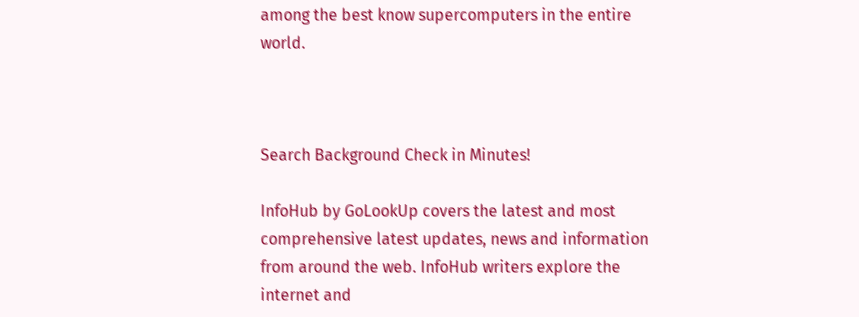among the best know supercomputers in the entire world.



Search Background Check in Minutes!

InfoHub by GoLookUp covers the latest and most comprehensive latest updates, news and information from around the web. InfoHub writers explore the internet and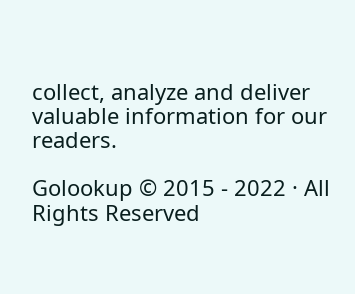collect, analyze and deliver valuable information for our readers.

Golookup © 2015 - 2022 · All Rights Reserved